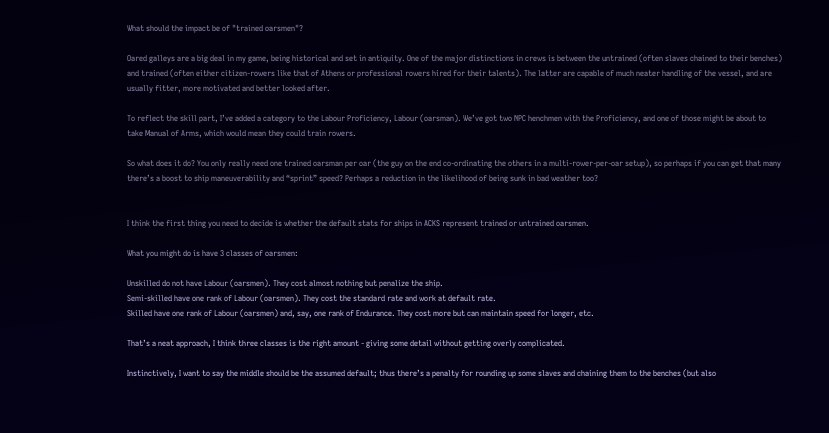What should the impact be of "trained oarsmen"?

Oared galleys are a big deal in my game, being historical and set in antiquity. One of the major distinctions in crews is between the untrained (often slaves chained to their benches) and trained (often either citizen-rowers like that of Athens or professional rowers hired for their talents). The latter are capable of much neater handling of the vessel, and are usually fitter, more motivated and better looked after.

To reflect the skill part, I’ve added a category to the Labour Proficiency, Labour (oarsman). We’ve got two NPC henchmen with the Proficiency, and one of those might be about to take Manual of Arms, which would mean they could train rowers.

So what does it do? You only really need one trained oarsman per oar (the guy on the end co-ordinating the others in a multi-rower-per-oar setup), so perhaps if you can get that many there’s a boost to ship maneuverability and “sprint” speed? Perhaps a reduction in the likelihood of being sunk in bad weather too?


I think the first thing you need to decide is whether the default stats for ships in ACKS represent trained or untrained oarsmen.

What you might do is have 3 classes of oarsmen:

Unskilled do not have Labour (oarsmen). They cost almost nothing but penalize the ship.
Semi-skilled have one rank of Labour (oarsmen). They cost the standard rate and work at default rate.
Skilled have one rank of Labour (oarsmen) and, say, one rank of Endurance. They cost more but can maintain speed for longer, etc.

That’s a neat approach, I think three classes is the right amount - giving some detail without getting overly complicated.

Instinctively, I want to say the middle should be the assumed default; thus there’s a penalty for rounding up some slaves and chaining them to the benches (but also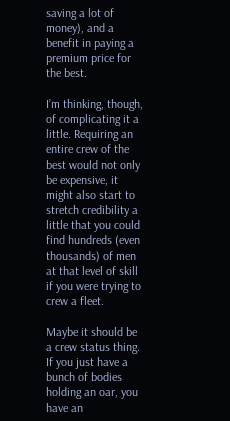saving a lot of money), and a benefit in paying a premium price for the best.

I’m thinking, though, of complicating it a little. Requiring an entire crew of the best would not only be expensive, it might also start to stretch credibility a little that you could find hundreds (even thousands) of men at that level of skill if you were trying to crew a fleet.

Maybe it should be a crew status thing. If you just have a bunch of bodies holding an oar, you have an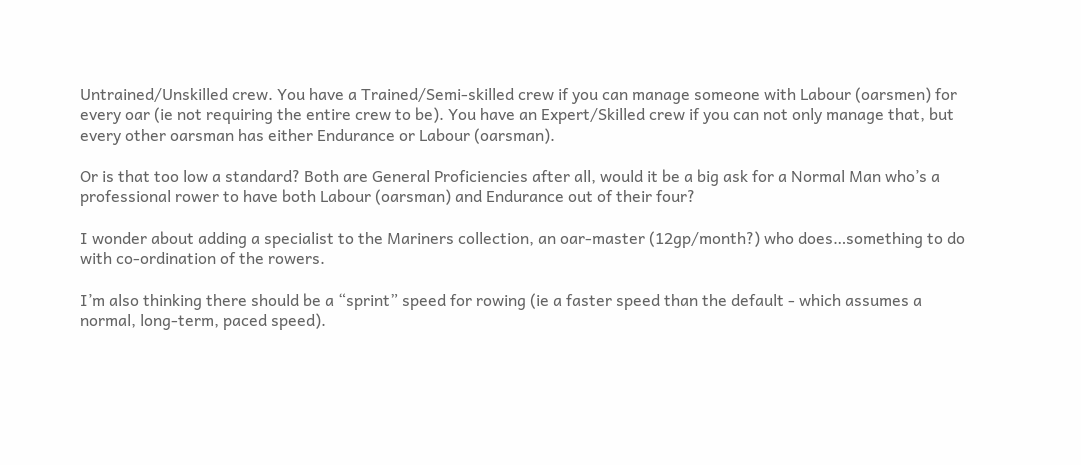Untrained/Unskilled crew. You have a Trained/Semi-skilled crew if you can manage someone with Labour (oarsmen) for every oar (ie not requiring the entire crew to be). You have an Expert/Skilled crew if you can not only manage that, but every other oarsman has either Endurance or Labour (oarsman).

Or is that too low a standard? Both are General Proficiencies after all, would it be a big ask for a Normal Man who’s a professional rower to have both Labour (oarsman) and Endurance out of their four?

I wonder about adding a specialist to the Mariners collection, an oar-master (12gp/month?) who does…something to do with co-ordination of the rowers.

I’m also thinking there should be a “sprint” speed for rowing (ie a faster speed than the default - which assumes a normal, long-term, paced speed).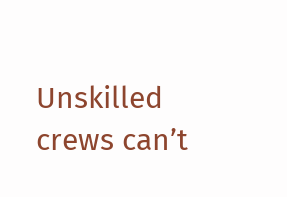Unskilled crews can’t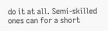do it at all. Semi-skilled ones can for a short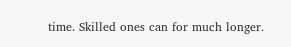time. Skilled ones can for much longer.